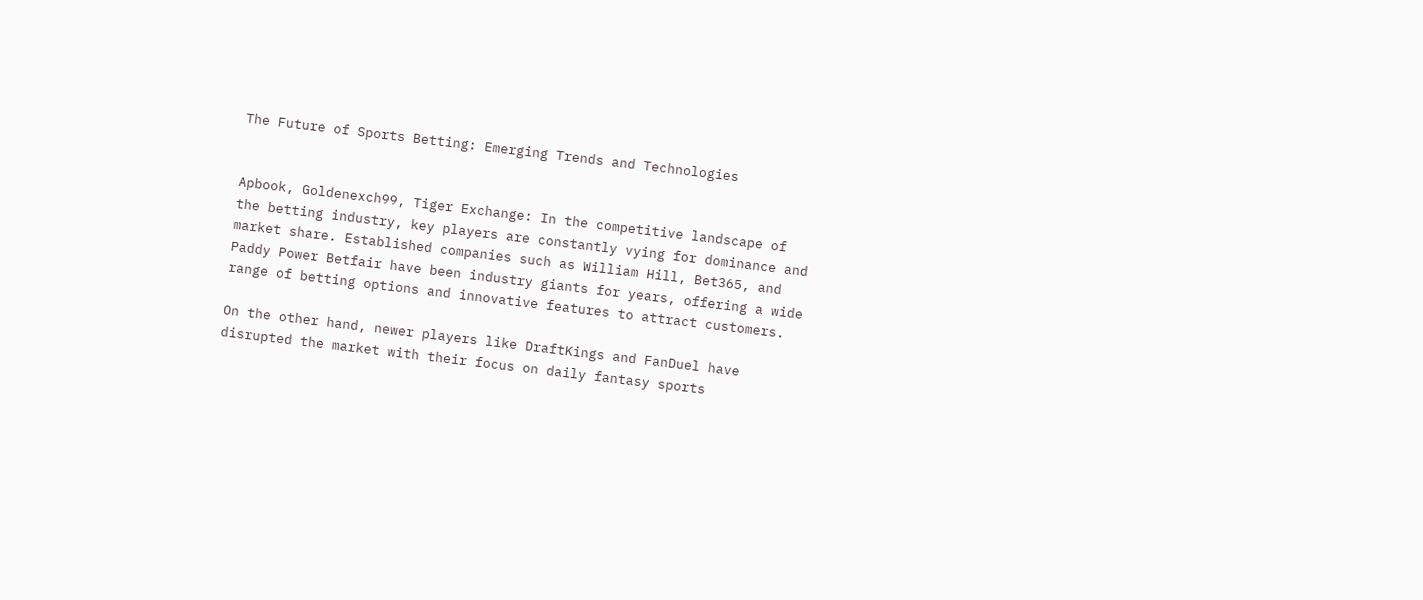The Future of Sports Betting: Emerging Trends and Technologies


Apbook, Goldenexch99, Tiger Exchange: In the competitive landscape of the betting industry, key players are constantly vying for dominance and market share. Established companies such as William Hill, Bet365, and Paddy Power Betfair have been industry giants for years, offering a wide range of betting options and innovative features to attract customers.

On the other hand, newer players like DraftKings and FanDuel have disrupted the market with their focus on daily fantasy sports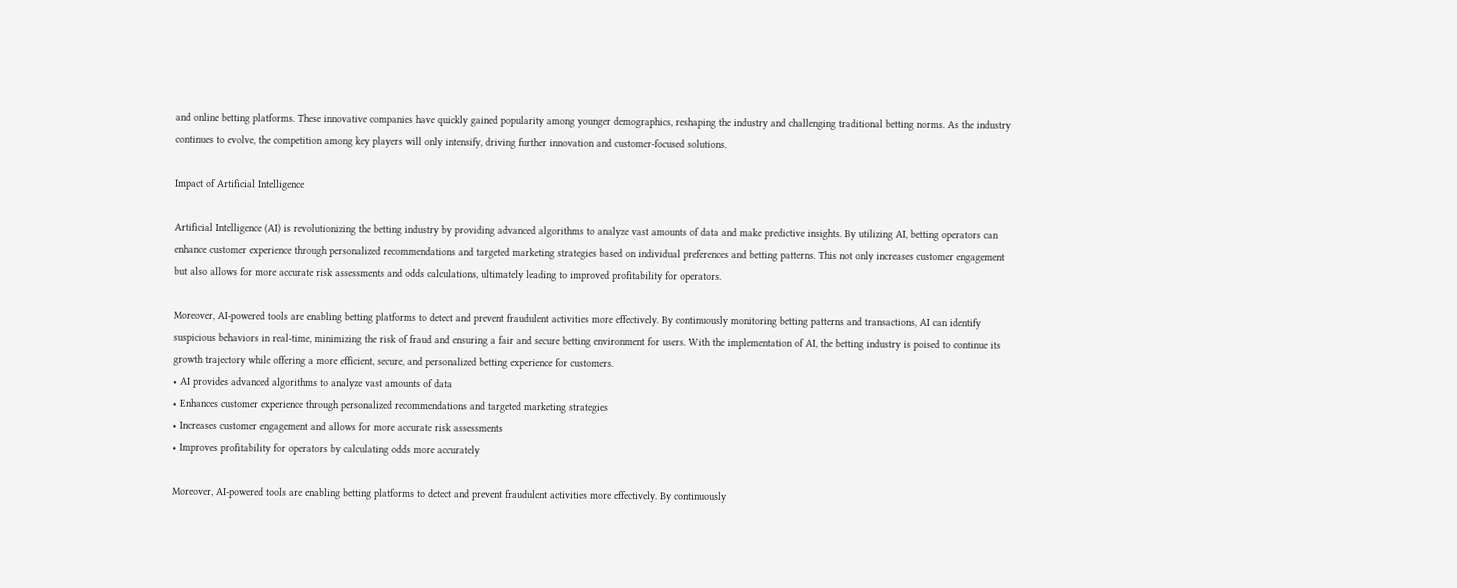and online betting platforms. These innovative companies have quickly gained popularity among younger demographics, reshaping the industry and challenging traditional betting norms. As the industry continues to evolve, the competition among key players will only intensify, driving further innovation and customer-focused solutions.

Impact of Artificial Intelligence

Artificial Intelligence (AI) is revolutionizing the betting industry by providing advanced algorithms to analyze vast amounts of data and make predictive insights. By utilizing AI, betting operators can enhance customer experience through personalized recommendations and targeted marketing strategies based on individual preferences and betting patterns. This not only increases customer engagement but also allows for more accurate risk assessments and odds calculations, ultimately leading to improved profitability for operators.

Moreover, AI-powered tools are enabling betting platforms to detect and prevent fraudulent activities more effectively. By continuously monitoring betting patterns and transactions, AI can identify suspicious behaviors in real-time, minimizing the risk of fraud and ensuring a fair and secure betting environment for users. With the implementation of AI, the betting industry is poised to continue its growth trajectory while offering a more efficient, secure, and personalized betting experience for customers.
• AI provides advanced algorithms to analyze vast amounts of data
• Enhances customer experience through personalized recommendations and targeted marketing strategies
• Increases customer engagement and allows for more accurate risk assessments
• Improves profitability for operators by calculating odds more accurately

Moreover, AI-powered tools are enabling betting platforms to detect and prevent fraudulent activities more effectively. By continuously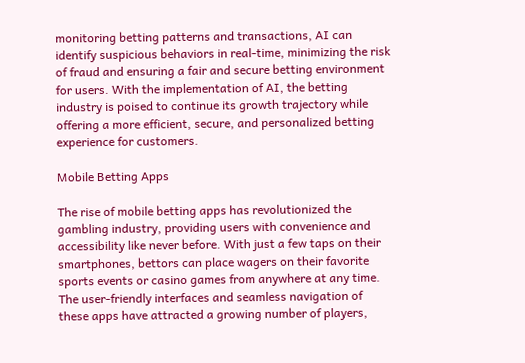monitoring betting patterns and transactions, AI can identify suspicious behaviors in real-time, minimizing the risk of fraud and ensuring a fair and secure betting environment for users. With the implementation of AI, the betting industry is poised to continue its growth trajectory while offering a more efficient, secure, and personalized betting experience for customers.

Mobile Betting Apps

The rise of mobile betting apps has revolutionized the gambling industry, providing users with convenience and accessibility like never before. With just a few taps on their smartphones, bettors can place wagers on their favorite sports events or casino games from anywhere at any time. The user-friendly interfaces and seamless navigation of these apps have attracted a growing number of players,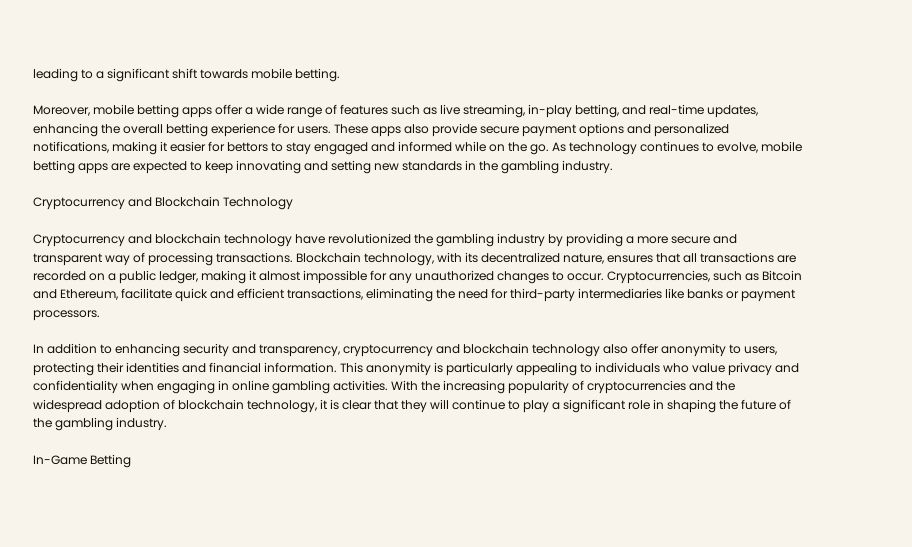leading to a significant shift towards mobile betting.

Moreover, mobile betting apps offer a wide range of features such as live streaming, in-play betting, and real-time updates, enhancing the overall betting experience for users. These apps also provide secure payment options and personalized notifications, making it easier for bettors to stay engaged and informed while on the go. As technology continues to evolve, mobile betting apps are expected to keep innovating and setting new standards in the gambling industry.

Cryptocurrency and Blockchain Technology

Cryptocurrency and blockchain technology have revolutionized the gambling industry by providing a more secure and transparent way of processing transactions. Blockchain technology, with its decentralized nature, ensures that all transactions are recorded on a public ledger, making it almost impossible for any unauthorized changes to occur. Cryptocurrencies, such as Bitcoin and Ethereum, facilitate quick and efficient transactions, eliminating the need for third-party intermediaries like banks or payment processors.

In addition to enhancing security and transparency, cryptocurrency and blockchain technology also offer anonymity to users, protecting their identities and financial information. This anonymity is particularly appealing to individuals who value privacy and confidentiality when engaging in online gambling activities. With the increasing popularity of cryptocurrencies and the widespread adoption of blockchain technology, it is clear that they will continue to play a significant role in shaping the future of the gambling industry.

In-Game Betting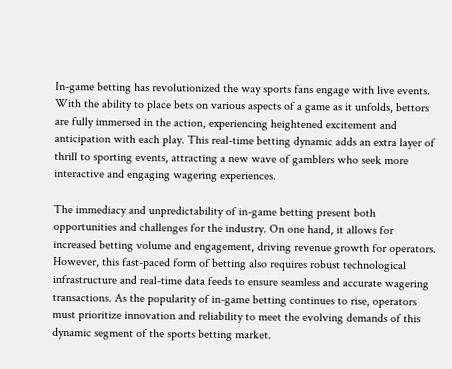In-game betting has revolutionized the way sports fans engage with live events. With the ability to place bets on various aspects of a game as it unfolds, bettors are fully immersed in the action, experiencing heightened excitement and anticipation with each play. This real-time betting dynamic adds an extra layer of thrill to sporting events, attracting a new wave of gamblers who seek more interactive and engaging wagering experiences.

The immediacy and unpredictability of in-game betting present both opportunities and challenges for the industry. On one hand, it allows for increased betting volume and engagement, driving revenue growth for operators. However, this fast-paced form of betting also requires robust technological infrastructure and real-time data feeds to ensure seamless and accurate wagering transactions. As the popularity of in-game betting continues to rise, operators must prioritize innovation and reliability to meet the evolving demands of this dynamic segment of the sports betting market.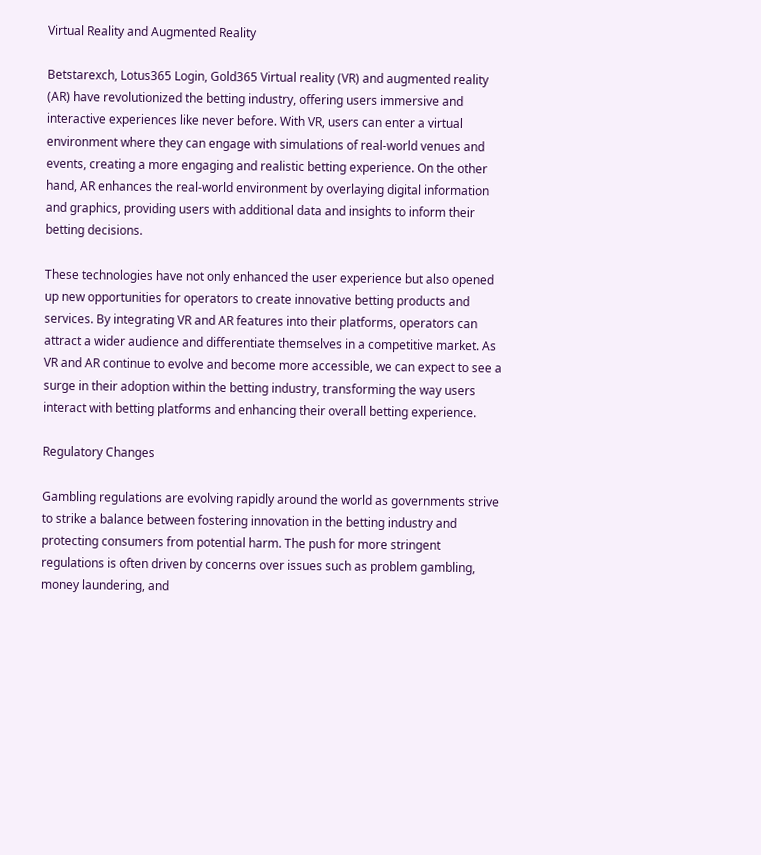Virtual Reality and Augmented Reality

Betstarexch, Lotus365 Login, Gold365 Virtual reality (VR) and augmented reality (AR) have revolutionized the betting industry, offering users immersive and interactive experiences like never before. With VR, users can enter a virtual environment where they can engage with simulations of real-world venues and events, creating a more engaging and realistic betting experience. On the other hand, AR enhances the real-world environment by overlaying digital information and graphics, providing users with additional data and insights to inform their betting decisions.

These technologies have not only enhanced the user experience but also opened up new opportunities for operators to create innovative betting products and services. By integrating VR and AR features into their platforms, operators can attract a wider audience and differentiate themselves in a competitive market. As VR and AR continue to evolve and become more accessible, we can expect to see a surge in their adoption within the betting industry, transforming the way users interact with betting platforms and enhancing their overall betting experience.

Regulatory Changes

Gambling regulations are evolving rapidly around the world as governments strive to strike a balance between fostering innovation in the betting industry and protecting consumers from potential harm. The push for more stringent regulations is often driven by concerns over issues such as problem gambling, money laundering, and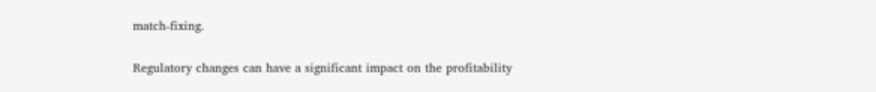match-fixing.

Regulatory changes can have a significant impact on the profitability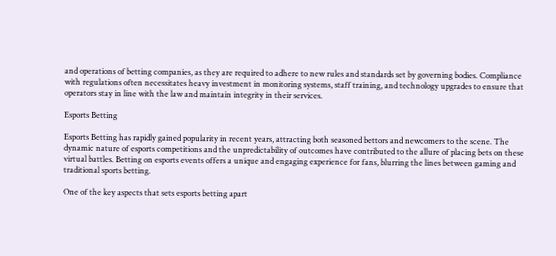and operations of betting companies, as they are required to adhere to new rules and standards set by governing bodies. Compliance with regulations often necessitates heavy investment in monitoring systems, staff training, and technology upgrades to ensure that operators stay in line with the law and maintain integrity in their services.

Esports Betting

Esports Betting has rapidly gained popularity in recent years, attracting both seasoned bettors and newcomers to the scene. The dynamic nature of esports competitions and the unpredictability of outcomes have contributed to the allure of placing bets on these virtual battles. Betting on esports events offers a unique and engaging experience for fans, blurring the lines between gaming and traditional sports betting.

One of the key aspects that sets esports betting apart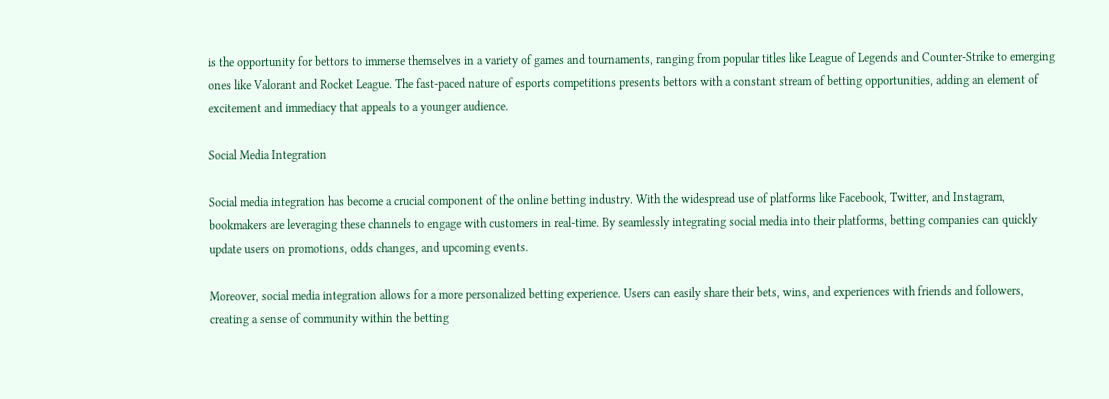is the opportunity for bettors to immerse themselves in a variety of games and tournaments, ranging from popular titles like League of Legends and Counter-Strike to emerging ones like Valorant and Rocket League. The fast-paced nature of esports competitions presents bettors with a constant stream of betting opportunities, adding an element of excitement and immediacy that appeals to a younger audience.

Social Media Integration

Social media integration has become a crucial component of the online betting industry. With the widespread use of platforms like Facebook, Twitter, and Instagram, bookmakers are leveraging these channels to engage with customers in real-time. By seamlessly integrating social media into their platforms, betting companies can quickly update users on promotions, odds changes, and upcoming events.

Moreover, social media integration allows for a more personalized betting experience. Users can easily share their bets, wins, and experiences with friends and followers, creating a sense of community within the betting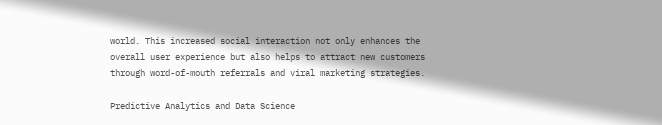world. This increased social interaction not only enhances the overall user experience but also helps to attract new customers through word-of-mouth referrals and viral marketing strategies.

Predictive Analytics and Data Science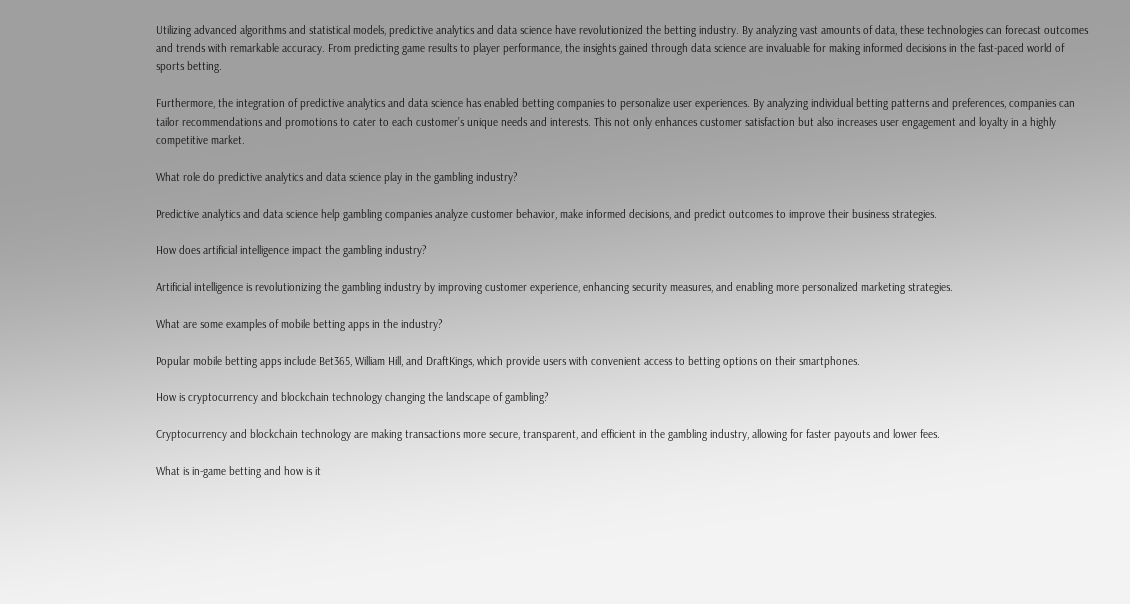Utilizing advanced algorithms and statistical models, predictive analytics and data science have revolutionized the betting industry. By analyzing vast amounts of data, these technologies can forecast outcomes and trends with remarkable accuracy. From predicting game results to player performance, the insights gained through data science are invaluable for making informed decisions in the fast-paced world of sports betting.

Furthermore, the integration of predictive analytics and data science has enabled betting companies to personalize user experiences. By analyzing individual betting patterns and preferences, companies can tailor recommendations and promotions to cater to each customer’s unique needs and interests. This not only enhances customer satisfaction but also increases user engagement and loyalty in a highly competitive market.

What role do predictive analytics and data science play in the gambling industry?

Predictive analytics and data science help gambling companies analyze customer behavior, make informed decisions, and predict outcomes to improve their business strategies.

How does artificial intelligence impact the gambling industry?

Artificial intelligence is revolutionizing the gambling industry by improving customer experience, enhancing security measures, and enabling more personalized marketing strategies.

What are some examples of mobile betting apps in the industry?

Popular mobile betting apps include Bet365, William Hill, and DraftKings, which provide users with convenient access to betting options on their smartphones.

How is cryptocurrency and blockchain technology changing the landscape of gambling?

Cryptocurrency and blockchain technology are making transactions more secure, transparent, and efficient in the gambling industry, allowing for faster payouts and lower fees.

What is in-game betting and how is it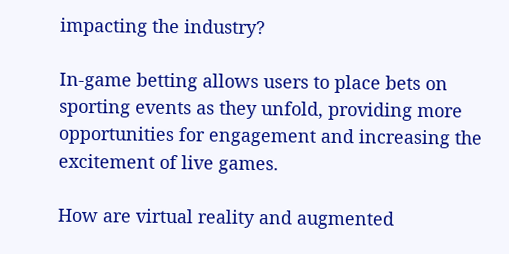impacting the industry?

In-game betting allows users to place bets on sporting events as they unfold, providing more opportunities for engagement and increasing the excitement of live games.

How are virtual reality and augmented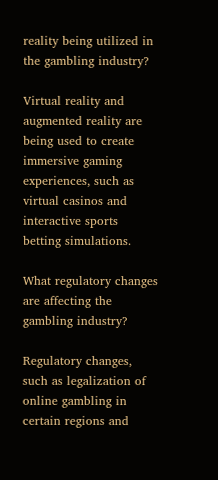reality being utilized in the gambling industry?

Virtual reality and augmented reality are being used to create immersive gaming experiences, such as virtual casinos and interactive sports betting simulations.

What regulatory changes are affecting the gambling industry?

Regulatory changes, such as legalization of online gambling in certain regions and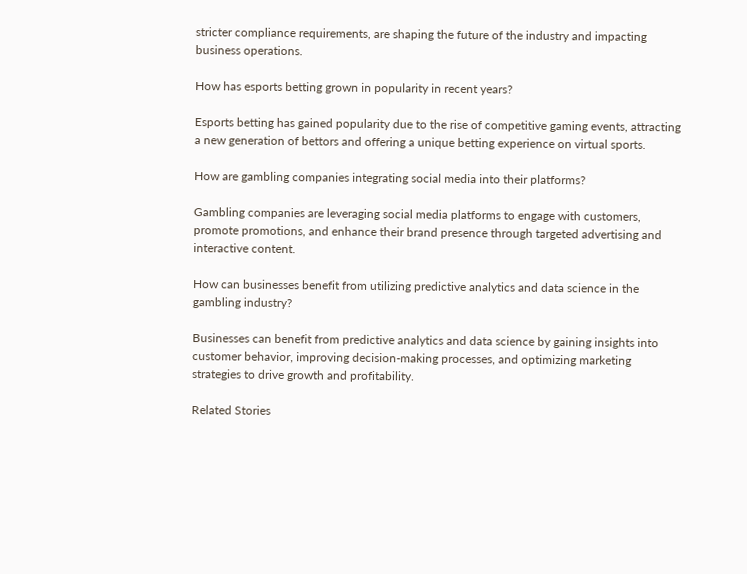stricter compliance requirements, are shaping the future of the industry and impacting business operations.

How has esports betting grown in popularity in recent years?

Esports betting has gained popularity due to the rise of competitive gaming events, attracting a new generation of bettors and offering a unique betting experience on virtual sports.

How are gambling companies integrating social media into their platforms?

Gambling companies are leveraging social media platforms to engage with customers, promote promotions, and enhance their brand presence through targeted advertising and interactive content.

How can businesses benefit from utilizing predictive analytics and data science in the gambling industry?

Businesses can benefit from predictive analytics and data science by gaining insights into customer behavior, improving decision-making processes, and optimizing marketing strategies to drive growth and profitability.

Related Stories